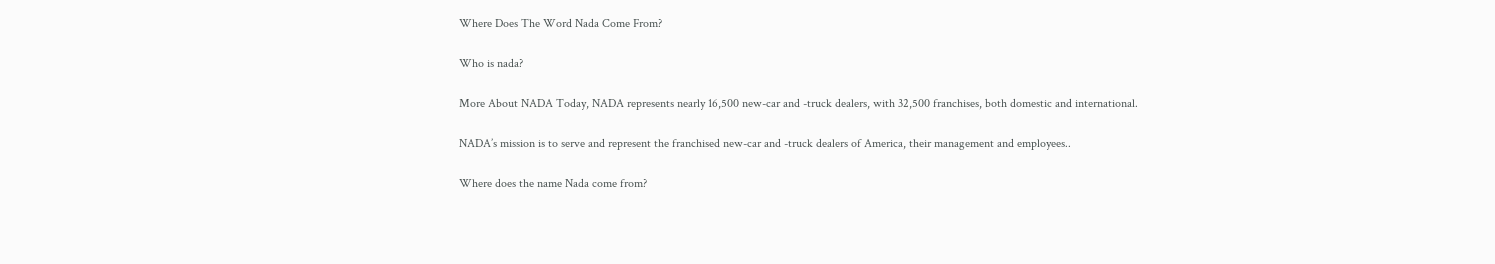Where Does The Word Nada Come From?

Who is nada?

More About NADA Today, NADA represents nearly 16,500 new-car and -truck dealers, with 32,500 franchises, both domestic and international.

NADA’s mission is to serve and represent the franchised new-car and -truck dealers of America, their management and employees..

Where does the name Nada come from?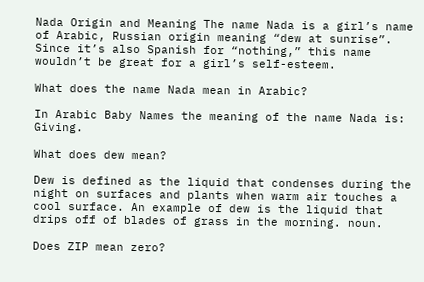Nada Origin and Meaning The name Nada is a girl’s name of Arabic, Russian origin meaning “dew at sunrise”. Since it’s also Spanish for “nothing,” this name wouldn’t be great for a girl’s self-esteem.

What does the name Nada mean in Arabic?

In Arabic Baby Names the meaning of the name Nada is: Giving.

What does dew mean?

Dew is defined as the liquid that condenses during the night on surfaces and plants when warm air touches a cool surface. An example of dew is the liquid that drips off of blades of grass in the morning. noun.

Does ZIP mean zero?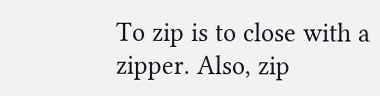To zip is to close with a zipper. Also, zip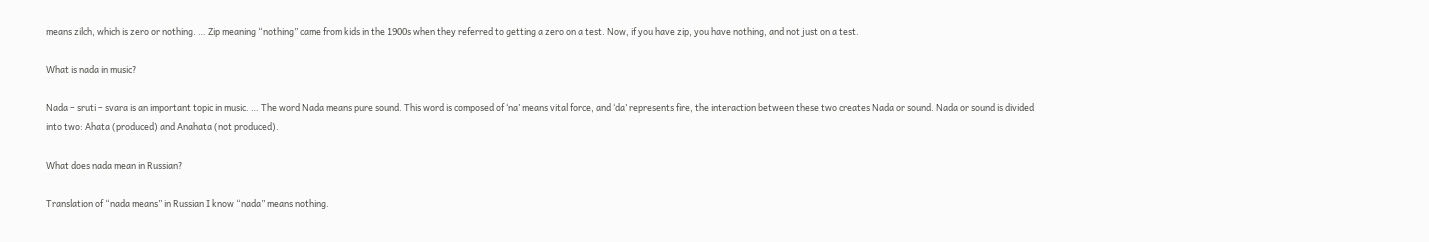means zilch, which is zero or nothing. … Zip meaning “nothing” came from kids in the 1900s when they referred to getting a zero on a test. Now, if you have zip, you have nothing, and not just on a test.

What is nada in music?

Nada – sruti – svara is an important topic in music. … The word Nada means pure sound. This word is composed of ‘na’ means vital force, and ‘da’ represents fire, the interaction between these two creates Nada or sound. Nada or sound is divided into two: Ahata (produced) and Anahata (not produced).

What does nada mean in Russian?

Translation of “nada means” in Russian I know “nada” means nothing.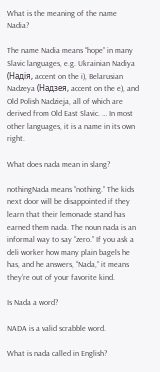What is the meaning of the name Nadia?

The name Nadia means “hope” in many Slavic languages, e.g. Ukrainian Nadiya (Надія, accent on the i), Belarusian Nadzeya (Надзея, accent on the e), and Old Polish Nadzieja, all of which are derived from Old East Slavic. … In most other languages, it is a name in its own right.

What does nada mean in slang?

nothingNada means “nothing.” The kids next door will be disappointed if they learn that their lemonade stand has earned them nada. The noun nada is an informal way to say “zero.” If you ask a deli worker how many plain bagels he has, and he answers, “Nada,” it means they’re out of your favorite kind.

Is Nada a word?

NADA is a valid scrabble word.

What is nada called in English?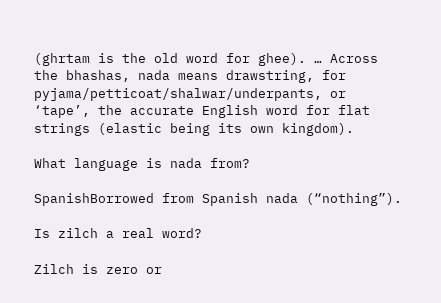(ghrtam is the old word for ghee). … Across the bhashas, nada means drawstring, for pyjama/petticoat/shalwar/underpants, or ‘tape’, the accurate English word for flat strings (elastic being its own kingdom).

What language is nada from?

SpanishBorrowed from Spanish nada (“nothing”).

Is zilch a real word?

Zilch is zero or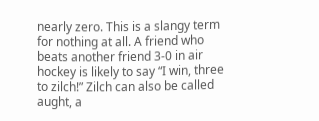nearly zero. This is a slangy term for nothing at all. A friend who beats another friend 3-0 in air hockey is likely to say “I win, three to zilch!” Zilch can also be called aught, a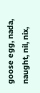goose egg, nada, naught, nil, nix,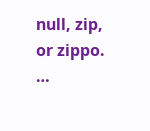null, zip, or zippo. …